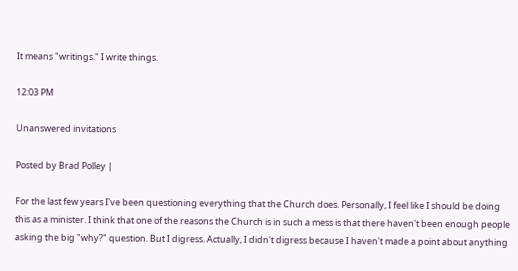It means "writings." I write things.

12:03 PM

Unanswered invitations

Posted by Brad Polley |

For the last few years I've been questioning everything that the Church does. Personally, I feel like I should be doing this as a minister. I think that one of the reasons the Church is in such a mess is that there haven't been enough people asking the big "why?" question. But I digress. Actually, I didn't digress because I haven't made a point about anything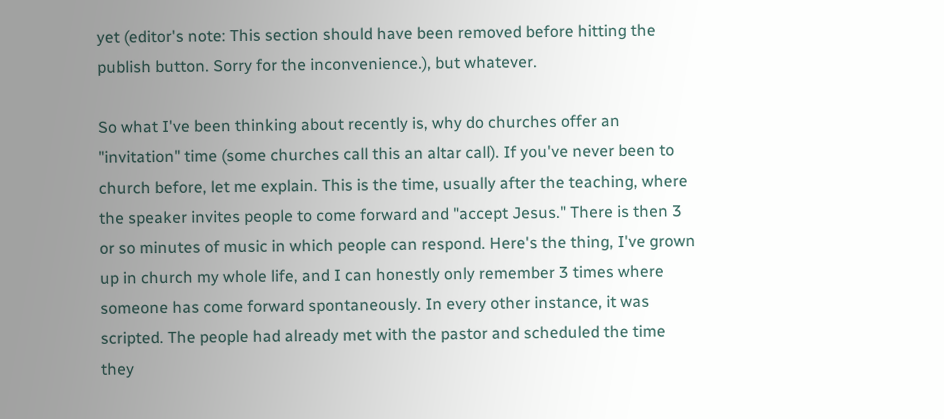yet (editor's note: This section should have been removed before hitting the publish button. Sorry for the inconvenience.), but whatever.

So what I've been thinking about recently is, why do churches offer an "invitation" time (some churches call this an altar call). If you've never been to church before, let me explain. This is the time, usually after the teaching, where the speaker invites people to come forward and "accept Jesus." There is then 3 or so minutes of music in which people can respond. Here's the thing, I've grown up in church my whole life, and I can honestly only remember 3 times where someone has come forward spontaneously. In every other instance, it was scripted. The people had already met with the pastor and scheduled the time they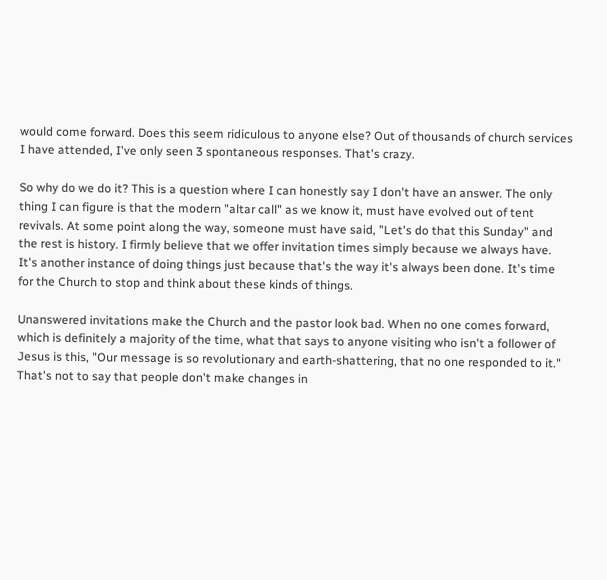would come forward. Does this seem ridiculous to anyone else? Out of thousands of church services I have attended, I've only seen 3 spontaneous responses. That's crazy.

So why do we do it? This is a question where I can honestly say I don't have an answer. The only thing I can figure is that the modern "altar call" as we know it, must have evolved out of tent revivals. At some point along the way, someone must have said, "Let's do that this Sunday" and the rest is history. I firmly believe that we offer invitation times simply because we always have. It's another instance of doing things just because that's the way it's always been done. It's time for the Church to stop and think about these kinds of things.

Unanswered invitations make the Church and the pastor look bad. When no one comes forward, which is definitely a majority of the time, what that says to anyone visiting who isn't a follower of Jesus is this, "Our message is so revolutionary and earth-shattering, that no one responded to it." That's not to say that people don't make changes in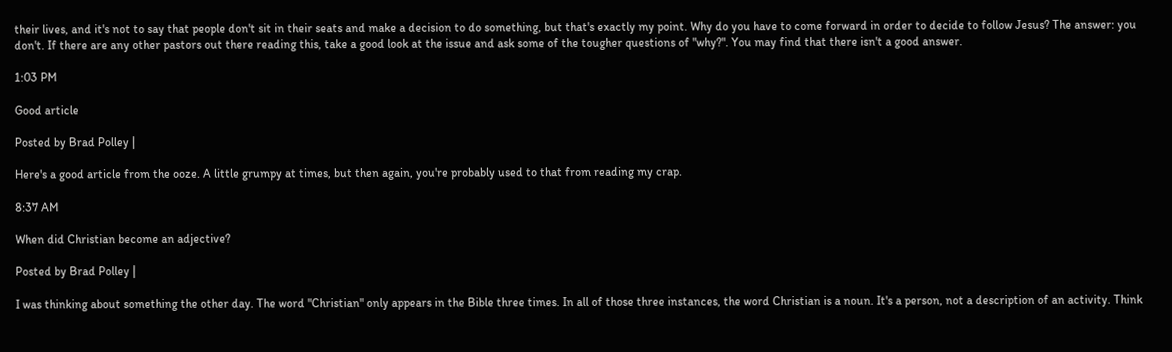their lives, and it's not to say that people don't sit in their seats and make a decision to do something, but that's exactly my point. Why do you have to come forward in order to decide to follow Jesus? The answer: you don't. If there are any other pastors out there reading this, take a good look at the issue and ask some of the tougher questions of "why?". You may find that there isn't a good answer.

1:03 PM

Good article

Posted by Brad Polley |

Here's a good article from the ooze. A little grumpy at times, but then again, you're probably used to that from reading my crap.

8:37 AM

When did Christian become an adjective?

Posted by Brad Polley |

I was thinking about something the other day. The word "Christian" only appears in the Bible three times. In all of those three instances, the word Christian is a noun. It's a person, not a description of an activity. Think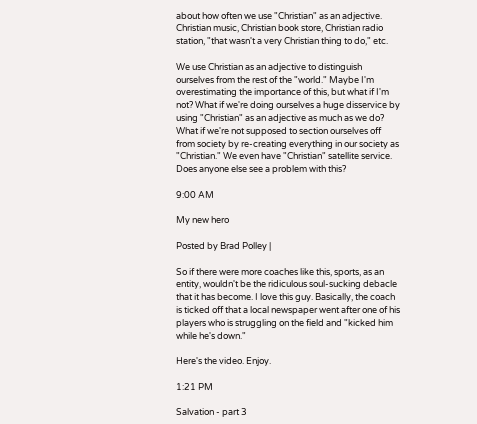about how often we use "Christian" as an adjective. Christian music, Christian book store, Christian radio station, "that wasn't a very Christian thing to do," etc.

We use Christian as an adjective to distinguish ourselves from the rest of the "world." Maybe I'm overestimating the importance of this, but what if I'm not? What if we're doing ourselves a huge disservice by using "Christian" as an adjective as much as we do? What if we're not supposed to section ourselves off from society by re-creating everything in our society as "Christian." We even have "Christian" satellite service. Does anyone else see a problem with this?

9:00 AM

My new hero

Posted by Brad Polley |

So if there were more coaches like this, sports, as an entity, wouldn't be the ridiculous soul-sucking debacle that it has become. I love this guy. Basically, the coach is ticked off that a local newspaper went after one of his players who is struggling on the field and "kicked him while he's down."

Here's the video. Enjoy.

1:21 PM

Salvation - part 3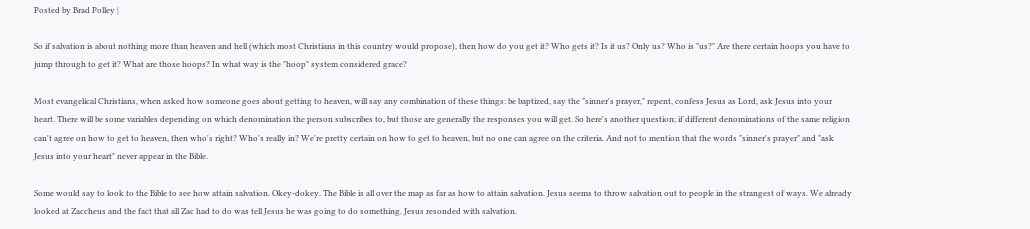Posted by Brad Polley |

So if salvation is about nothing more than heaven and hell (which most Christians in this country would propose), then how do you get it? Who gets it? Is it us? Only us? Who is "us?" Are there certain hoops you have to jump through to get it? What are those hoops? In what way is the "hoop" system considered grace?

Most evangelical Christians, when asked how someone goes about getting to heaven, will say any combination of these things: be baptized, say the "sinner's prayer," repent, confess Jesus as Lord, ask Jesus into your heart. There will be some variables depending on which denomination the person subscribes to, but those are generally the responses you will get. So here's another question; if different denominations of the same religion can't agree on how to get to heaven, then who's right? Who's really in? We're pretty certain on how to get to heaven, but no one can agree on the criteria. And not to mention that the words "sinner's prayer" and "ask Jesus into your heart" never appear in the Bible.

Some would say to look to the Bible to see how attain salvation. Okey-dokey. The Bible is all over the map as far as how to attain salvation. Jesus seems to throw salvation out to people in the strangest of ways. We already looked at Zaccheus and the fact that all Zac had to do was tell Jesus he was going to do something. Jesus resonded with salvation.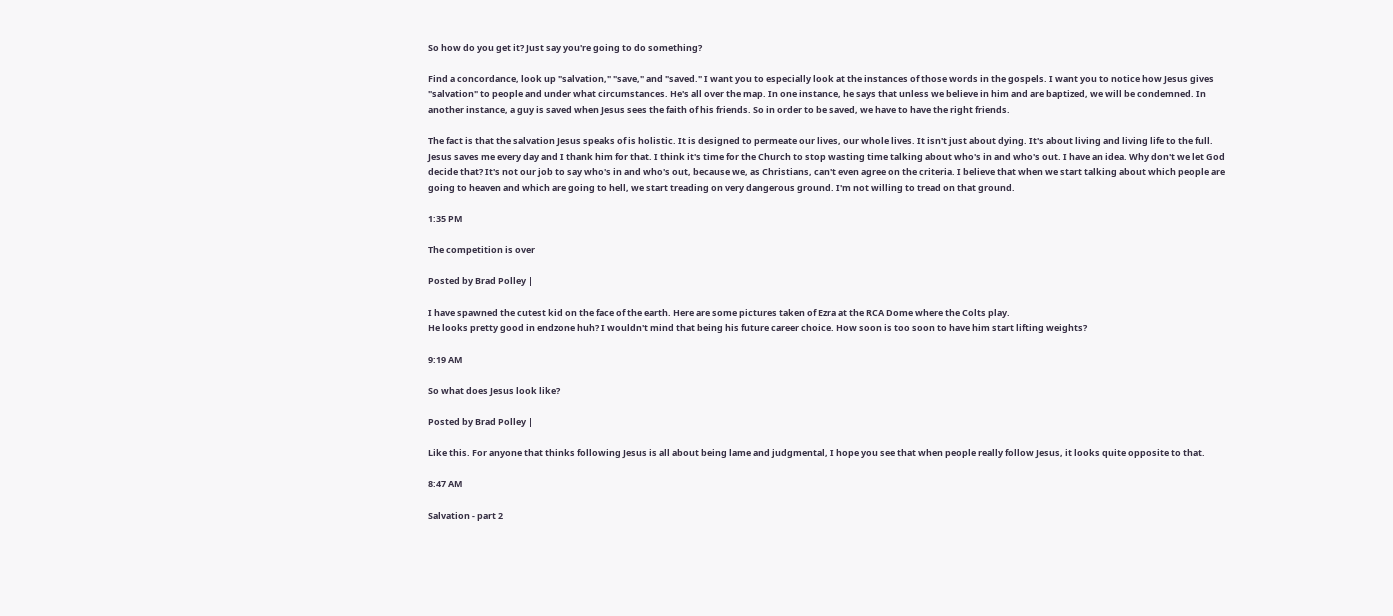So how do you get it? Just say you're going to do something?

Find a concordance, look up "salvation," "save," and "saved." I want you to especially look at the instances of those words in the gospels. I want you to notice how Jesus gives "salvation" to people and under what circumstances. He's all over the map. In one instance, he says that unless we believe in him and are baptized, we will be condemned. In another instance, a guy is saved when Jesus sees the faith of his friends. So in order to be saved, we have to have the right friends.

The fact is that the salvation Jesus speaks of is holistic. It is designed to permeate our lives, our whole lives. It isn't just about dying. It's about living and living life to the full. Jesus saves me every day and I thank him for that. I think it's time for the Church to stop wasting time talking about who's in and who's out. I have an idea. Why don't we let God decide that? It's not our job to say who's in and who's out, because we, as Christians, can't even agree on the criteria. I believe that when we start talking about which people are going to heaven and which are going to hell, we start treading on very dangerous ground. I'm not willing to tread on that ground.

1:35 PM

The competition is over

Posted by Brad Polley |

I have spawned the cutest kid on the face of the earth. Here are some pictures taken of Ezra at the RCA Dome where the Colts play.
He looks pretty good in endzone huh? I wouldn't mind that being his future career choice. How soon is too soon to have him start lifting weights?

9:19 AM

So what does Jesus look like?

Posted by Brad Polley |

Like this. For anyone that thinks following Jesus is all about being lame and judgmental, I hope you see that when people really follow Jesus, it looks quite opposite to that.

8:47 AM

Salvation - part 2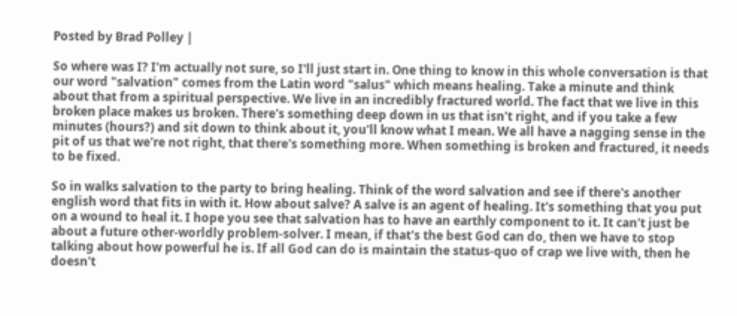Posted by Brad Polley |

So where was I? I'm actually not sure, so I'll just start in. One thing to know in this whole conversation is that our word "salvation" comes from the Latin word "salus" which means healing. Take a minute and think about that from a spiritual perspective. We live in an incredibly fractured world. The fact that we live in this broken place makes us broken. There's something deep down in us that isn't right, and if you take a few minutes (hours?) and sit down to think about it, you'll know what I mean. We all have a nagging sense in the pit of us that we're not right, that there's something more. When something is broken and fractured, it needs to be fixed.

So in walks salvation to the party to bring healing. Think of the word salvation and see if there's another english word that fits in with it. How about salve? A salve is an agent of healing. It's something that you put on a wound to heal it. I hope you see that salvation has to have an earthly component to it. It can't just be about a future other-worldly problem-solver. I mean, if that's the best God can do, then we have to stop talking about how powerful he is. If all God can do is maintain the status-quo of crap we live with, then he doesn't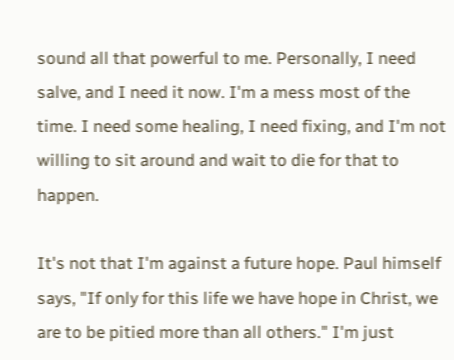sound all that powerful to me. Personally, I need salve, and I need it now. I'm a mess most of the time. I need some healing, I need fixing, and I'm not willing to sit around and wait to die for that to happen.

It's not that I'm against a future hope. Paul himself says, "If only for this life we have hope in Christ, we are to be pitied more than all others." I'm just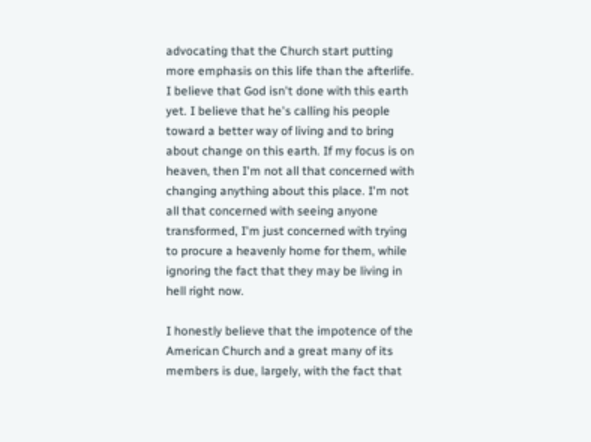advocating that the Church start putting more emphasis on this life than the afterlife. I believe that God isn't done with this earth yet. I believe that he's calling his people toward a better way of living and to bring about change on this earth. If my focus is on heaven, then I'm not all that concerned with changing anything about this place. I'm not all that concerned with seeing anyone transformed, I'm just concerned with trying to procure a heavenly home for them, while ignoring the fact that they may be living in hell right now.

I honestly believe that the impotence of the American Church and a great many of its members is due, largely, with the fact that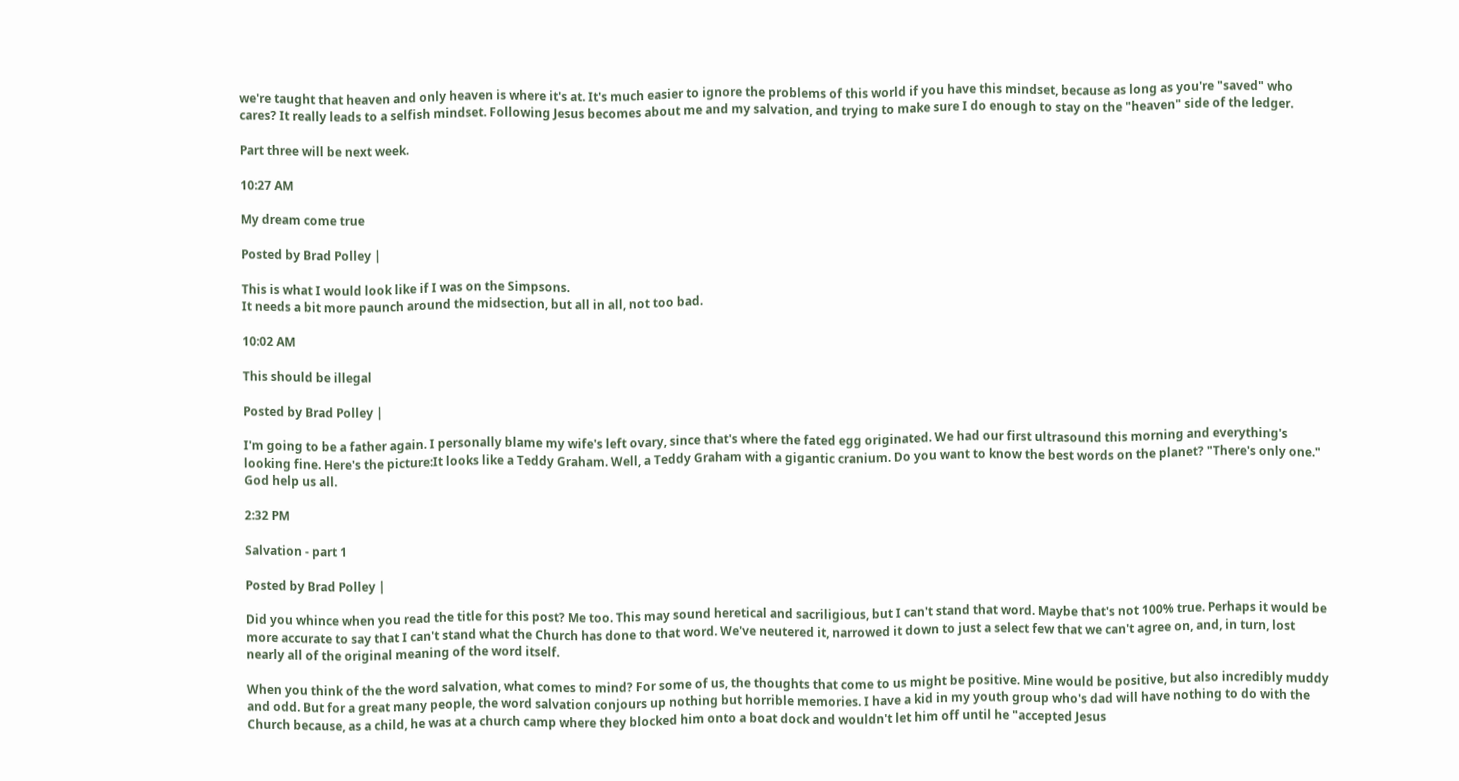we're taught that heaven and only heaven is where it's at. It's much easier to ignore the problems of this world if you have this mindset, because as long as you're "saved" who cares? It really leads to a selfish mindset. Following Jesus becomes about me and my salvation, and trying to make sure I do enough to stay on the "heaven" side of the ledger.

Part three will be next week.

10:27 AM

My dream come true

Posted by Brad Polley |

This is what I would look like if I was on the Simpsons.
It needs a bit more paunch around the midsection, but all in all, not too bad.

10:02 AM

This should be illegal

Posted by Brad Polley |

I'm going to be a father again. I personally blame my wife's left ovary, since that's where the fated egg originated. We had our first ultrasound this morning and everything's looking fine. Here's the picture:It looks like a Teddy Graham. Well, a Teddy Graham with a gigantic cranium. Do you want to know the best words on the planet? "There's only one." God help us all.

2:32 PM

Salvation - part 1

Posted by Brad Polley |

Did you whince when you read the title for this post? Me too. This may sound heretical and sacriligious, but I can't stand that word. Maybe that's not 100% true. Perhaps it would be more accurate to say that I can't stand what the Church has done to that word. We've neutered it, narrowed it down to just a select few that we can't agree on, and, in turn, lost nearly all of the original meaning of the word itself.

When you think of the the word salvation, what comes to mind? For some of us, the thoughts that come to us might be positive. Mine would be positive, but also incredibly muddy and odd. But for a great many people, the word salvation conjours up nothing but horrible memories. I have a kid in my youth group who's dad will have nothing to do with the Church because, as a child, he was at a church camp where they blocked him onto a boat dock and wouldn't let him off until he "accepted Jesus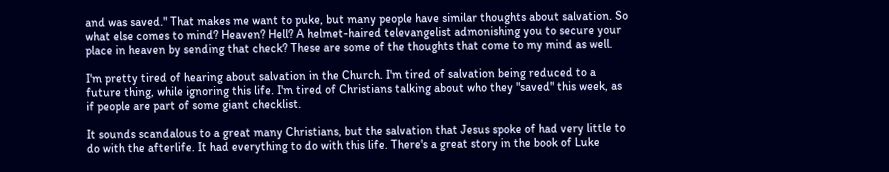and was saved." That makes me want to puke, but many people have similar thoughts about salvation. So what else comes to mind? Heaven? Hell? A helmet-haired televangelist admonishing you to secure your place in heaven by sending that check? These are some of the thoughts that come to my mind as well.

I'm pretty tired of hearing about salvation in the Church. I'm tired of salvation being reduced to a future thing, while ignoring this life. I'm tired of Christians talking about who they "saved" this week, as if people are part of some giant checklist.

It sounds scandalous to a great many Christians, but the salvation that Jesus spoke of had very little to do with the afterlife. It had everything to do with this life. There's a great story in the book of Luke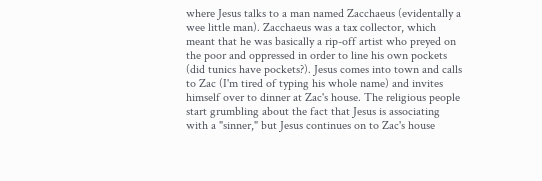where Jesus talks to a man named Zacchaeus (evidentally a wee little man). Zacchaeus was a tax collector, which meant that he was basically a rip-off artist who preyed on the poor and oppressed in order to line his own pockets (did tunics have pockets?). Jesus comes into town and calls to Zac (I'm tired of typing his whole name) and invites himself over to dinner at Zac's house. The religious people start grumbling about the fact that Jesus is associating with a "sinner," but Jesus continues on to Zac's house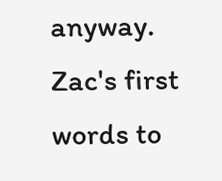anyway. Zac's first words to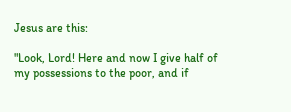Jesus are this:

"Look, Lord! Here and now I give half of my possessions to the poor, and if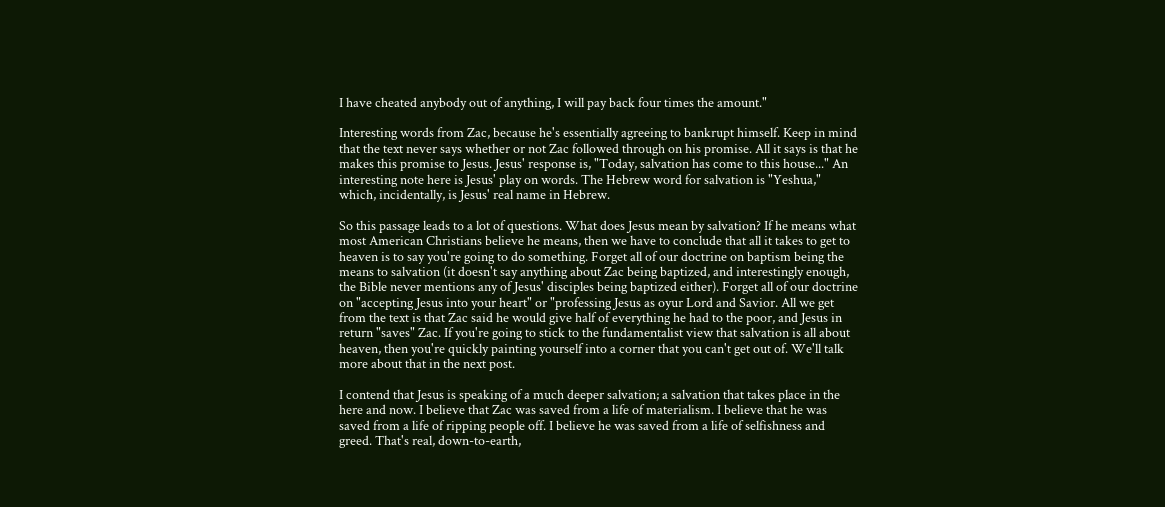I have cheated anybody out of anything, I will pay back four times the amount."

Interesting words from Zac, because he's essentially agreeing to bankrupt himself. Keep in mind that the text never says whether or not Zac followed through on his promise. All it says is that he makes this promise to Jesus. Jesus' response is, "Today, salvation has come to this house..." An interesting note here is Jesus' play on words. The Hebrew word for salvation is "Yeshua," which, incidentally, is Jesus' real name in Hebrew.

So this passage leads to a lot of questions. What does Jesus mean by salvation? If he means what most American Christians believe he means, then we have to conclude that all it takes to get to heaven is to say you're going to do something. Forget all of our doctrine on baptism being the means to salvation (it doesn't say anything about Zac being baptized, and interestingly enough, the Bible never mentions any of Jesus' disciples being baptized either). Forget all of our doctrine on "accepting Jesus into your heart" or "professing Jesus as oyur Lord and Savior. All we get from the text is that Zac said he would give half of everything he had to the poor, and Jesus in return "saves" Zac. If you're going to stick to the fundamentalist view that salvation is all about heaven, then you're quickly painting yourself into a corner that you can't get out of. We'll talk more about that in the next post.

I contend that Jesus is speaking of a much deeper salvation; a salvation that takes place in the here and now. I believe that Zac was saved from a life of materialism. I believe that he was saved from a life of ripping people off. I believe he was saved from a life of selfishness and greed. That's real, down-to-earth,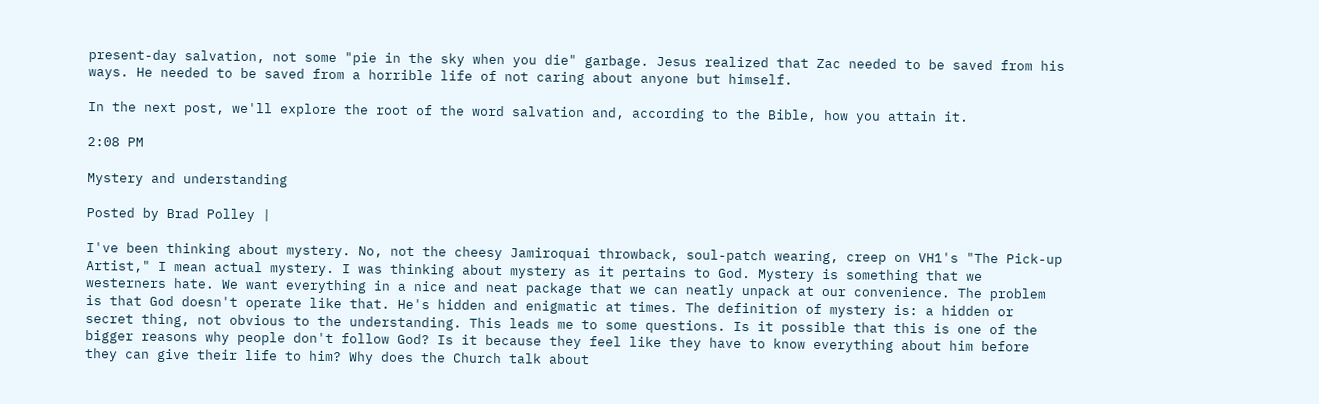present-day salvation, not some "pie in the sky when you die" garbage. Jesus realized that Zac needed to be saved from his ways. He needed to be saved from a horrible life of not caring about anyone but himself.

In the next post, we'll explore the root of the word salvation and, according to the Bible, how you attain it.

2:08 PM

Mystery and understanding

Posted by Brad Polley |

I've been thinking about mystery. No, not the cheesy Jamiroquai throwback, soul-patch wearing, creep on VH1's "The Pick-up Artist," I mean actual mystery. I was thinking about mystery as it pertains to God. Mystery is something that we westerners hate. We want everything in a nice and neat package that we can neatly unpack at our convenience. The problem is that God doesn't operate like that. He's hidden and enigmatic at times. The definition of mystery is: a hidden or secret thing, not obvious to the understanding. This leads me to some questions. Is it possible that this is one of the bigger reasons why people don't follow God? Is it because they feel like they have to know everything about him before they can give their life to him? Why does the Church talk about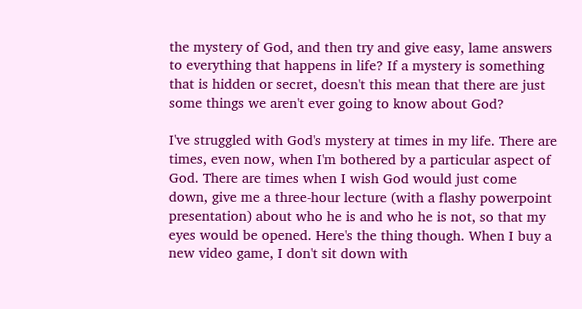the mystery of God, and then try and give easy, lame answers to everything that happens in life? If a mystery is something that is hidden or secret, doesn't this mean that there are just some things we aren't ever going to know about God?

I've struggled with God's mystery at times in my life. There are times, even now, when I'm bothered by a particular aspect of God. There are times when I wish God would just come down, give me a three-hour lecture (with a flashy powerpoint presentation) about who he is and who he is not, so that my eyes would be opened. Here's the thing though. When I buy a new video game, I don't sit down with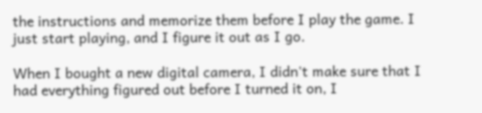the instructions and memorize them before I play the game. I just start playing, and I figure it out as I go.

When I bought a new digital camera, I didn't make sure that I had everything figured out before I turned it on, I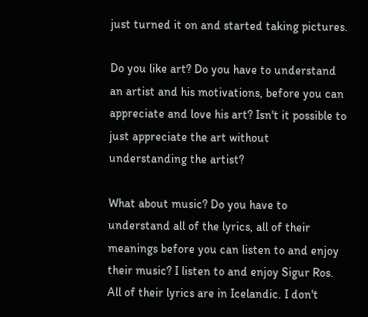just turned it on and started taking pictures.

Do you like art? Do you have to understand an artist and his motivations, before you can appreciate and love his art? Isn't it possible to just appreciate the art without understanding the artist?

What about music? Do you have to understand all of the lyrics, all of their meanings before you can listen to and enjoy their music? I listen to and enjoy Sigur Ros. All of their lyrics are in Icelandic. I don't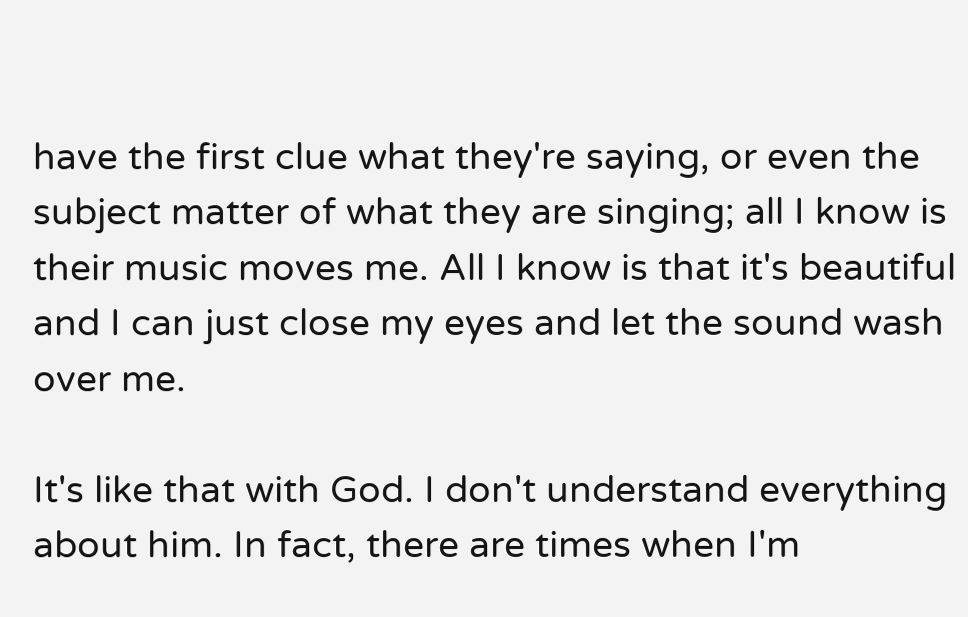have the first clue what they're saying, or even the subject matter of what they are singing; all I know is their music moves me. All I know is that it's beautiful and I can just close my eyes and let the sound wash over me.

It's like that with God. I don't understand everything about him. In fact, there are times when I'm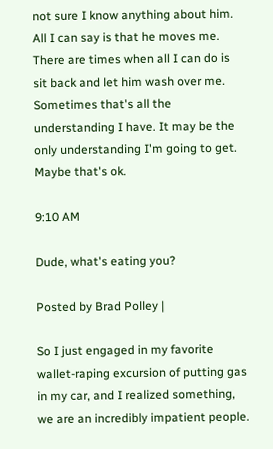not sure I know anything about him. All I can say is that he moves me. There are times when all I can do is sit back and let him wash over me. Sometimes that's all the understanding I have. It may be the only understanding I'm going to get. Maybe that's ok.

9:10 AM

Dude, what's eating you?

Posted by Brad Polley |

So I just engaged in my favorite wallet-raping excursion of putting gas in my car, and I realized something, we are an incredibly impatient people.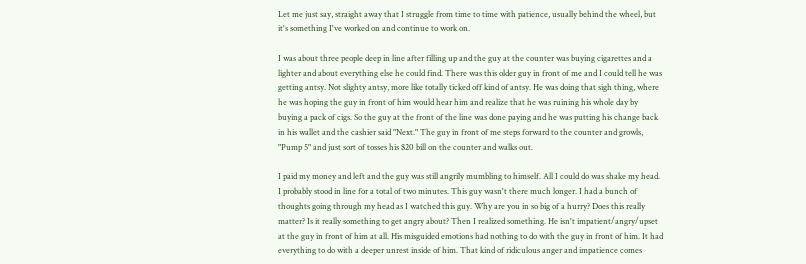Let me just say, straight away that I struggle from time to time with patience, usually behind the wheel, but it's something I've worked on and continue to work on.

I was about three people deep in line after filling up and the guy at the counter was buying cigarettes and a lighter and about everything else he could find. There was this older guy in front of me and I could tell he was getting antsy. Not slighty antsy, more like totally ticked off kind of antsy. He was doing that sigh thing, where he was hoping the guy in front of him would hear him and realize that he was ruining his whole day by buying a pack of cigs. So the guy at the front of the line was done paying and he was putting his change back in his wallet and the cashier said "Next." The guy in front of me steps forward to the counter and growls, "Pump 5" and just sort of tosses his $20 bill on the counter and walks out.

I paid my money and left and the guy was still angrily mumbling to himself. All I could do was shake my head. I probably stood in line for a total of two minutes. This guy wasn't there much longer. I had a bunch of thoughts going through my head as I watched this guy. Why are you in so big of a hurry? Does this really matter? Is it really something to get angry about? Then I realized something. He isn't impatient/angry/upset at the guy in front of him at all. His misguided emotions had nothing to do with the guy in front of him. It had everything to do with a deeper unrest inside of him. That kind of ridiculous anger and impatience comes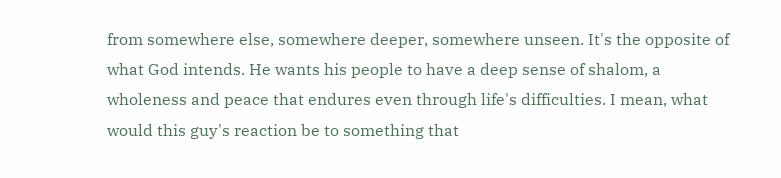from somewhere else, somewhere deeper, somewhere unseen. It's the opposite of what God intends. He wants his people to have a deep sense of shalom, a wholeness and peace that endures even through life's difficulties. I mean, what would this guy's reaction be to something that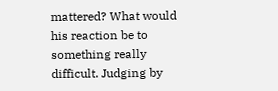mattered? What would his reaction be to something really difficult. Judging by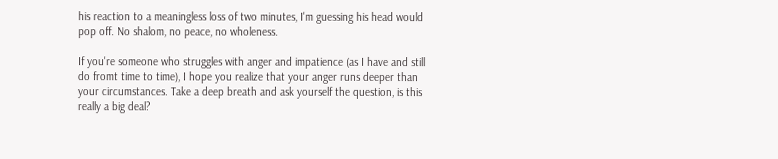his reaction to a meaningless loss of two minutes, I'm guessing his head would pop off. No shalom, no peace, no wholeness.

If you're someone who struggles with anger and impatience (as I have and still do fromt time to time), I hope you realize that your anger runs deeper than your circumstances. Take a deep breath and ask yourself the question, is this really a big deal?